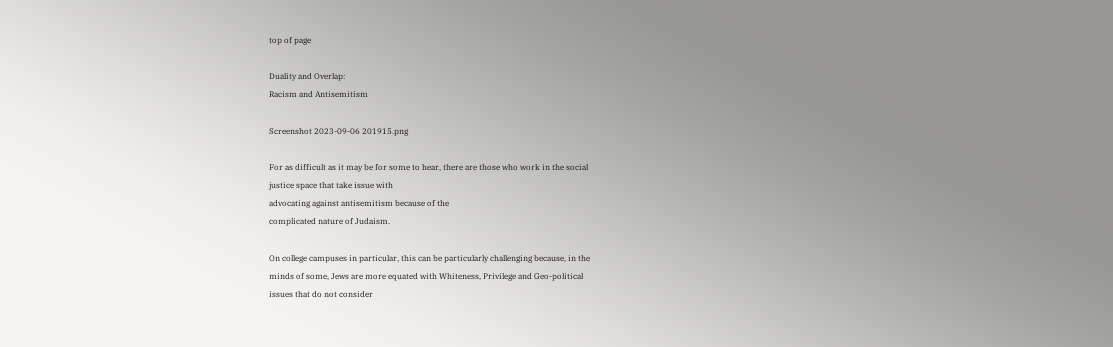top of page

Duality and Overlap:
Racism and Antisemitism

Screenshot 2023-09-06 201915.png

For as difficult as it may be for some to hear, there are those who work in the social
justice space that take issue with
advocating against antisemitism because of the
complicated nature of Judaism.

On college campuses in particular, this can be particularly challenging because, in the
minds of some, Jews are more equated with Whiteness, Privilege and Geo-political
issues that do not consider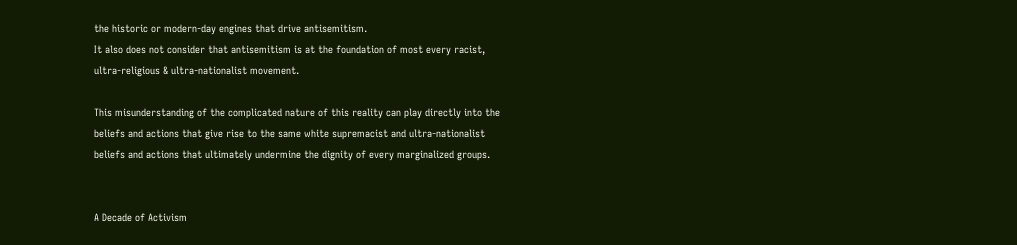the historic or modern-day engines that drive antisemitism.
It also does not consider that antisemitism is at the foundation of most every racist,
ultra-religious & ultra-nationalist movement.

This misunderstanding of the complicated nature of this reality can play directly into the beliefs and actions that give rise to the same white supremacist and ultra-nationalist beliefs and actions that ultimately undermine the dignity of every marginalized groups.


A Decade of Activism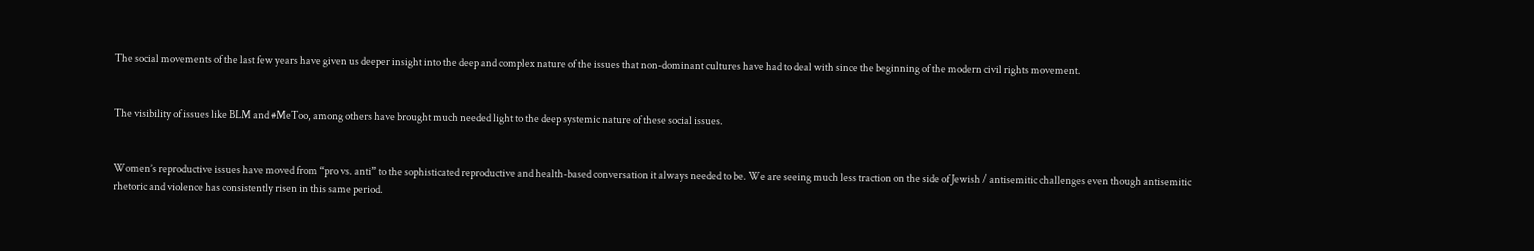The social movements of the last few years have given us deeper insight into the deep and complex nature of the issues that non-dominant cultures have had to deal with since the beginning of the modern civil rights movement.


The visibility of issues like BLM and #MeToo, among others have brought much needed light to the deep systemic nature of these social issues.


Women’s reproductive issues have moved from “pro vs. anti” to the sophisticated reproductive and health-based conversation it always needed to be. We are seeing much less traction on the side of Jewish / antisemitic challenges even though antisemitic rhetoric and violence has consistently risen in this same period.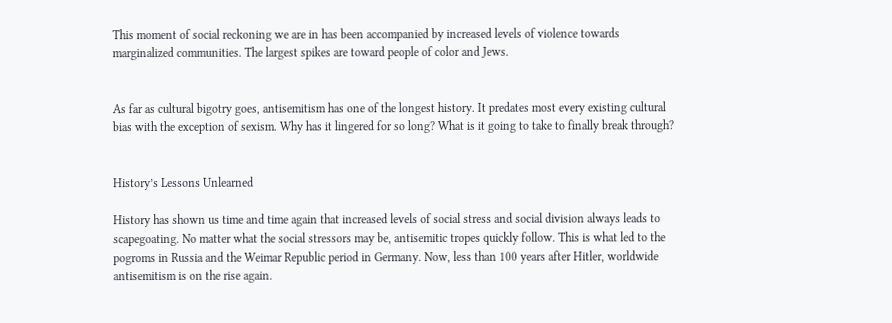This moment of social reckoning we are in has been accompanied by increased levels of violence towards marginalized communities. The largest spikes are toward people of color and Jews.


As far as cultural bigotry goes, antisemitism has one of the longest history. It predates most every existing cultural bias with the exception of sexism. Why has it lingered for so long? What is it going to take to finally break through?


History’s Lessons Unlearned

History has shown us time and time again that increased levels of social stress and social division always leads to scapegoating. No matter what the social stressors may be, antisemitic tropes quickly follow. This is what led to the pogroms in Russia and the Weimar Republic period in Germany. Now, less than 100 years after Hitler, worldwide antisemitism is on the rise again.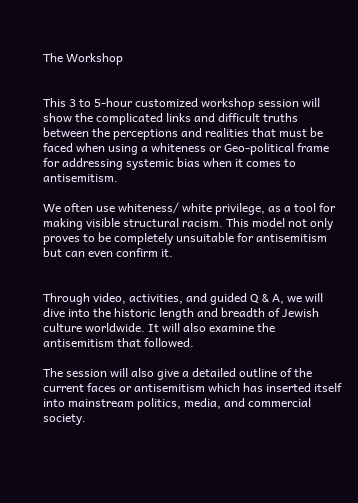The Workshop


This 3 to 5-hour customized workshop session will show the complicated links and difficult truths between the perceptions and realities that must be faced when using a whiteness or Geo-political frame for addressing systemic bias when it comes to antisemitism.

We often use whiteness/ white privilege, as a tool for making visible structural racism. This model not only proves to be completely unsuitable for antisemitism but can even confirm it.


Through video, activities, and guided Q & A, we will dive into the historic length and breadth of Jewish culture worldwide. It will also examine the antisemitism that followed.

The session will also give a detailed outline of the current faces or antisemitism which has inserted itself into mainstream politics, media, and commercial society.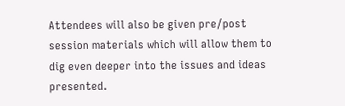Attendees will also be given pre/post session materials which will allow them to dig even deeper into the issues and ideas presented.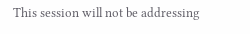This session will not be addressing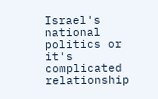Israel's national politics or it's complicated relationship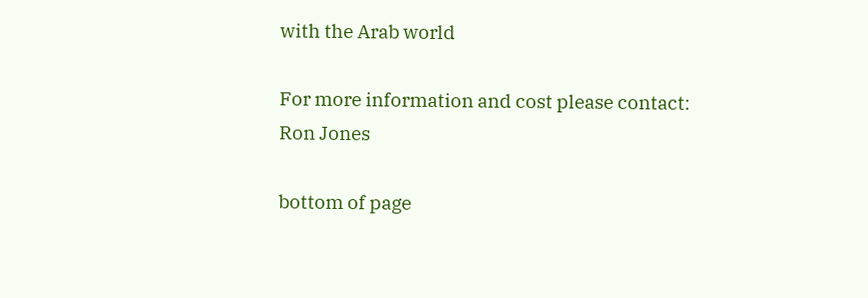with the Arab world

For more information and cost please contact:
Ron Jones

bottom of page